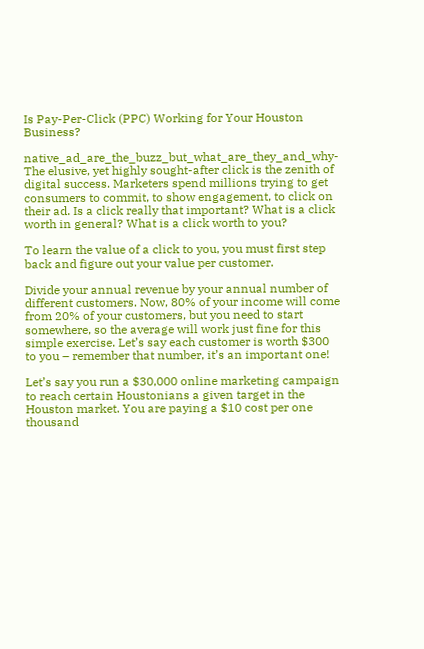Is Pay-Per-Click (PPC) Working for Your Houston Business?

native_ad_are_the_buzz_but_what_are_they_and_why-The elusive, yet highly sought-after click is the zenith of digital success. Marketers spend millions trying to get consumers to commit, to show engagement, to click on their ad. Is a click really that important? What is a click worth in general? What is a click worth to you?

To learn the value of a click to you, you must first step back and figure out your value per customer.

Divide your annual revenue by your annual number of different customers. Now, 80% of your income will come from 20% of your customers, but you need to start somewhere, so the average will work just fine for this simple exercise. Let’s say each customer is worth $300 to you – remember that number, it’s an important one!

Let’s say you run a $30,000 online marketing campaign to reach certain Houstonians a given target in the Houston market. You are paying a $10 cost per one thousand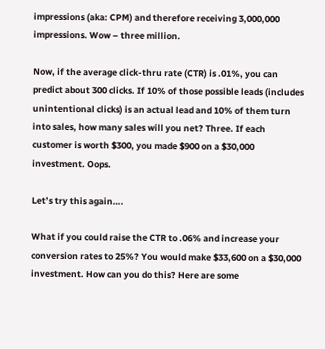impressions (aka: CPM) and therefore receiving 3,000,000 impressions. Wow – three million.

Now, if the average click-thru rate (CTR) is .01%, you can predict about 300 clicks. If 10% of those possible leads (includes unintentional clicks) is an actual lead and 10% of them turn into sales, how many sales will you net? Three. If each customer is worth $300, you made $900 on a $30,000 investment. Oops.

Let’s try this again….

What if you could raise the CTR to .06% and increase your conversion rates to 25%? You would make $33,600 on a $30,000 investment. How can you do this? Here are some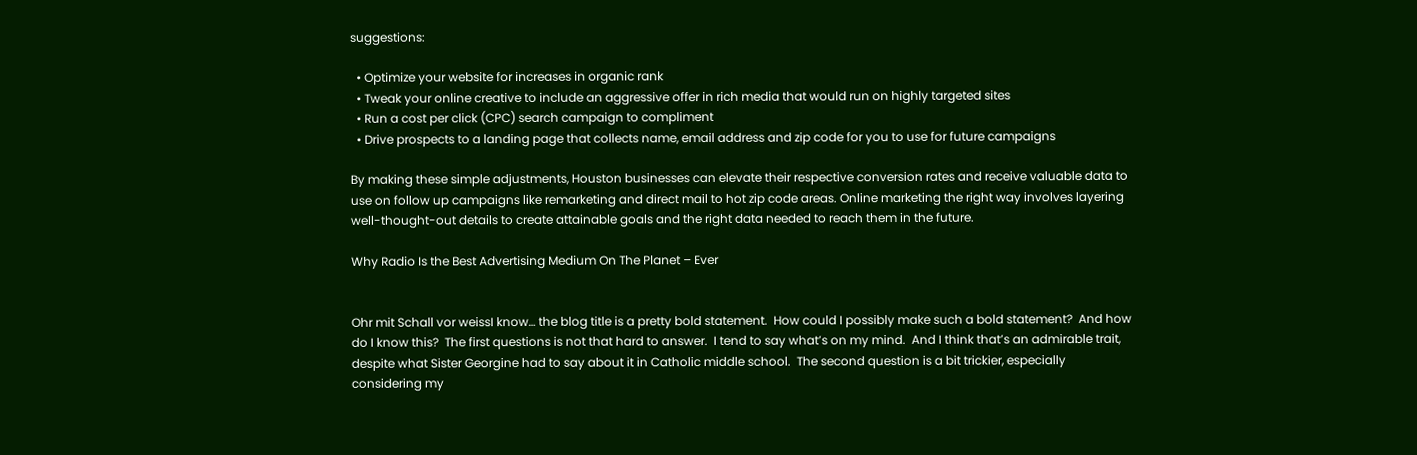suggestions:

  • Optimize your website for increases in organic rank
  • Tweak your online creative to include an aggressive offer in rich media that would run on highly targeted sites
  • Run a cost per click (CPC) search campaign to compliment
  • Drive prospects to a landing page that collects name, email address and zip code for you to use for future campaigns

By making these simple adjustments, Houston businesses can elevate their respective conversion rates and receive valuable data to use on follow up campaigns like remarketing and direct mail to hot zip code areas. Online marketing the right way involves layering well-thought-out details to create attainable goals and the right data needed to reach them in the future.

Why Radio Is the Best Advertising Medium On The Planet – Ever


Ohr mit Schall vor weissI know… the blog title is a pretty bold statement.  How could I possibly make such a bold statement?  And how do I know this?  The first questions is not that hard to answer.  I tend to say what’s on my mind.  And I think that’s an admirable trait, despite what Sister Georgine had to say about it in Catholic middle school.  The second question is a bit trickier, especially considering my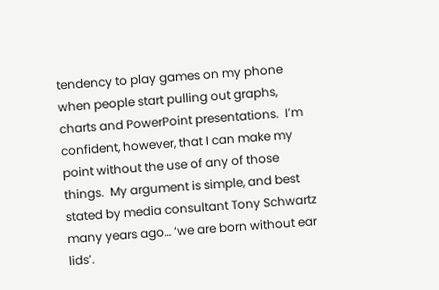tendency to play games on my phone when people start pulling out graphs,  charts and PowerPoint presentations.  I’m confident, however, that I can make my point without the use of any of those things.  My argument is simple, and best stated by media consultant Tony Schwartz many years ago… ‘we are born without ear lids’.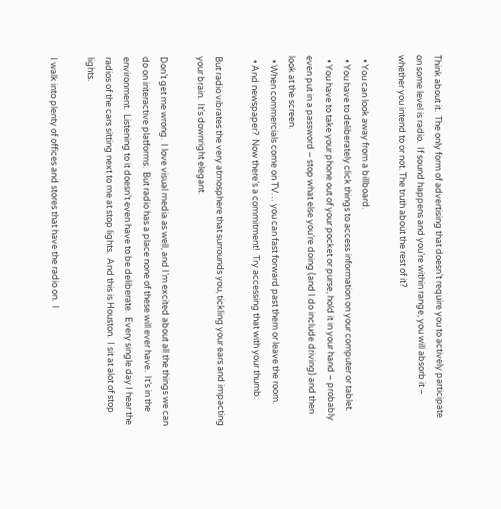Think about it.  The only form of advertising that doesn’t require you to actively participate on some level is radio.  If sound happens and you’re within range, you will absorb it – whether you intend to or not. The truth about the rest of it?

  • You can look away from a billboard.
  • You have to deliberately click things to access information on your computer or tablet.
  • You have to take your phone out of your pocket or purse, hold it in your hand – probably even put in a password – stop what else you’re doing (and I do include driving) and then look at the screen.
  • When commercials come on TV… you can fast forward past them or leave the room.
  • And newspaper?  Now there’s a commitment!  Try accessing that with your thumb.

But radio vibrates the very atmosphere that surrounds you, tickling your ears and impacting your brain.  It’s downright elegant.

Don’t get me wrong.  I love visual media as well, and I’m excited about all the things we can do on interactive platforms.  But radio has a place none of these will ever have.  It’s in the environment.  Listening to it doesn’t even have to be deliberate.  Every single day I hear the radios of the cars sitting next to me at stop lights.  And this is Houston.  I sit at alot of stop lights.

I walk into plenty of offices and stores that have the radio on.  I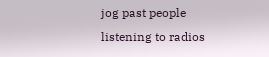jog past people listening to radios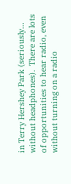in Terry Hershey Park (seriously… without headphones).  There are lots of opportunities to hear radio, even without turning on a radio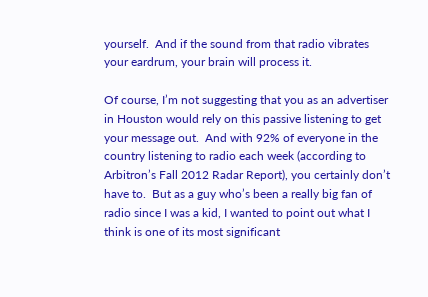yourself.  And if the sound from that radio vibrates your eardrum, your brain will process it.

Of course, I’m not suggesting that you as an advertiser in Houston would rely on this passive listening to get your message out.  And with 92% of everyone in the country listening to radio each week (according to Arbitron’s Fall 2012 Radar Report), you certainly don’t have to.  But as a guy who’s been a really big fan of radio since I was a kid, I wanted to point out what I think is one of its most significant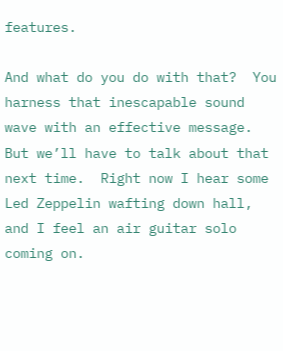features.

And what do you do with that?  You harness that inescapable sound wave with an effective message.  But we’ll have to talk about that next time.  Right now I hear some Led Zeppelin wafting down hall, and I feel an air guitar solo coming on.